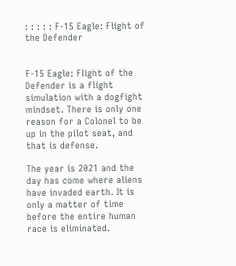: : : : : F-15 Eagle: Flight of the Defender


F-15 Eagle: Flight of the Defender is a flight simulation with a dogfight mindset. There is only one reason for a Colonel to be up in the pilot seat, and that is defense.

The year is 2021 and the day has come where aliens have invaded earth. It is only a matter of time before the entire human race is eliminated.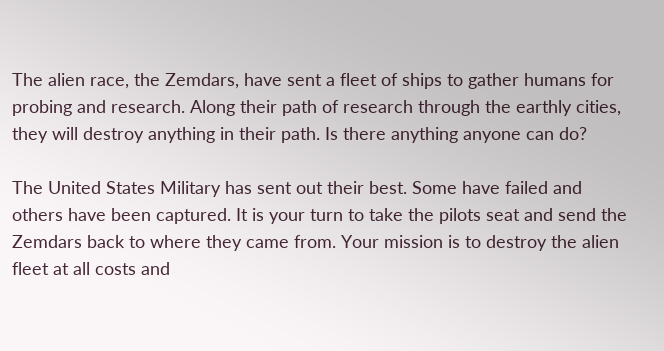The alien race, the Zemdars, have sent a fleet of ships to gather humans for probing and research. Along their path of research through the earthly cities, they will destroy anything in their path. Is there anything anyone can do?

The United States Military has sent out their best. Some have failed and others have been captured. It is your turn to take the pilots seat and send the Zemdars back to where they came from. Your mission is to destroy the alien fleet at all costs and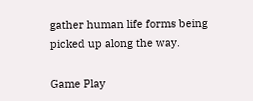gather human life forms being picked up along the way.

Game Play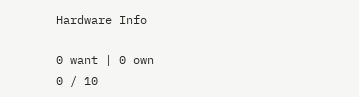Hardware Info

0 want | 0 own
0 / 10